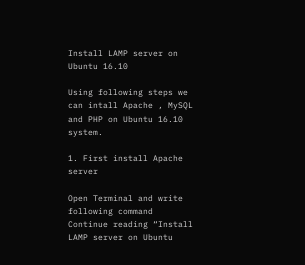Install LAMP server on Ubuntu 16.10

Using following steps we can intall Apache , MySQL and PHP on Ubuntu 16.10 system.

1. First install Apache server

Open Terminal and write following command
Continue reading “Install LAMP server on Ubuntu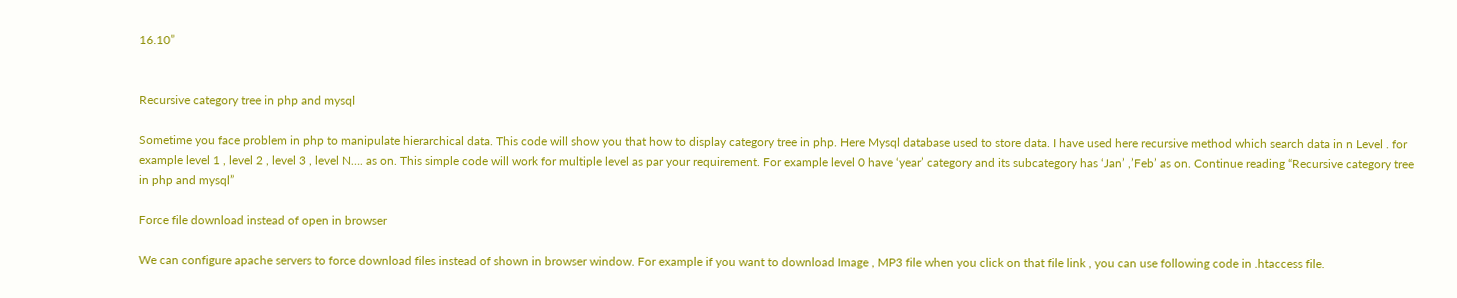16.10”


Recursive category tree in php and mysql

Sometime you face problem in php to manipulate hierarchical data. This code will show you that how to display category tree in php. Here Mysql database used to store data. I have used here recursive method which search data in n Level . for example level 1 , level 2 , level 3 , level N…. as on. This simple code will work for multiple level as par your requirement. For example level 0 have ‘year’ category and its subcategory has ‘Jan’ ,’Feb’ as on. Continue reading “Recursive category tree in php and mysql”

Force file download instead of open in browser

We can configure apache servers to force download files instead of shown in browser window. For example if you want to download Image , MP3 file when you click on that file link , you can use following code in .htaccess file.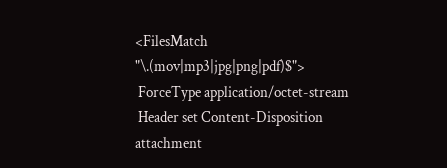<FilesMatch "\.(mov|mp3|jpg|png|pdf)$">
 ForceType application/octet-stream
 Header set Content-Disposition attachment